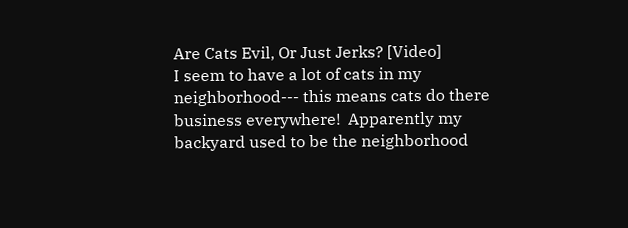Are Cats Evil, Or Just Jerks? [Video]
I seem to have a lot of cats in my neighborhood--- this means cats do there business everywhere!  Apparently my backyard used to be the neighborhood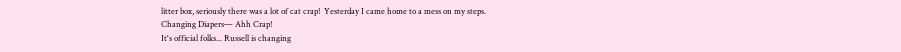litter box, seriously there was a lot of cat crap!  Yesterday I came home to a mess on my steps.
Changing Diapers— Ahh Crap!
It's official folks... Russell is changing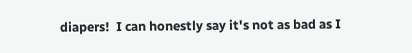diapers!  I can honestly say it's not as bad as I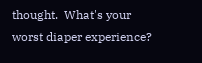thought.  What's your worst diaper experience?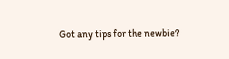Got any tips for the newbie?